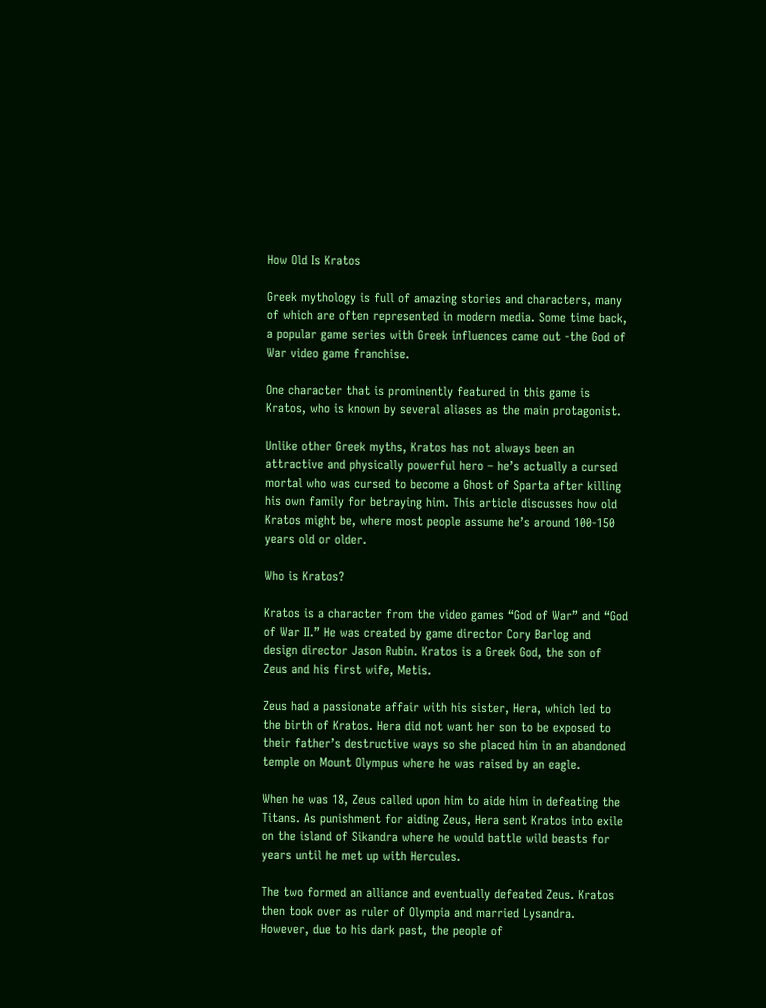How Old Is Kratos

Greek mythology is full of amazing stories and characters, many of which are often represented in modern media. Some time back, a popular game series with Greek influences came out -the God of War video game franchise.

One character that is prominently featured in this game is Kratos, who is known by several aliases as the main protagonist.

Unlike other Greek myths, Kratos has not always been an attractive and physically powerful hero – he’s actually a cursed mortal who was cursed to become a Ghost of Sparta after killing his own family for betraying him. This article discusses how old Kratos might be, where most people assume he’s around 100-150 years old or older.

Who is Kratos?

Kratos is a character from the video games “God of War” and “God of War II.” He was created by game director Cory Barlog and design director Jason Rubin. Kratos is a Greek God, the son of Zeus and his first wife, Metis.

Zeus had a passionate affair with his sister, Hera, which led to the birth of Kratos. Hera did not want her son to be exposed to their father’s destructive ways so she placed him in an abandoned temple on Mount Olympus where he was raised by an eagle.

When he was 18, Zeus called upon him to aide him in defeating the Titans. As punishment for aiding Zeus, Hera sent Kratos into exile on the island of Sikandra where he would battle wild beasts for years until he met up with Hercules.

The two formed an alliance and eventually defeated Zeus. Kratos then took over as ruler of Olympia and married Lysandra. However, due to his dark past, the people of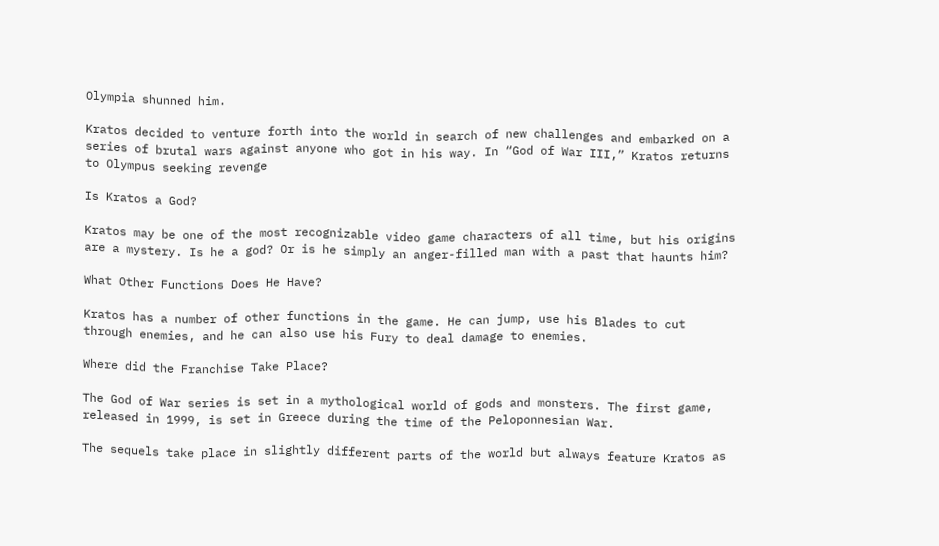Olympia shunned him.

Kratos decided to venture forth into the world in search of new challenges and embarked on a series of brutal wars against anyone who got in his way. In “God of War III,” Kratos returns to Olympus seeking revenge

Is Kratos a God?

Kratos may be one of the most recognizable video game characters of all time, but his origins are a mystery. Is he a god? Or is he simply an anger-filled man with a past that haunts him?

What Other Functions Does He Have?

Kratos has a number of other functions in the game. He can jump, use his Blades to cut through enemies, and he can also use his Fury to deal damage to enemies.

Where did the Franchise Take Place?

The God of War series is set in a mythological world of gods and monsters. The first game, released in 1999, is set in Greece during the time of the Peloponnesian War.

The sequels take place in slightly different parts of the world but always feature Kratos as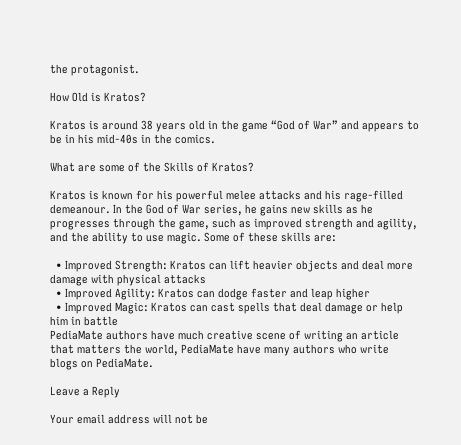the protagonist.

How Old is Kratos?

Kratos is around 38 years old in the game “God of War” and appears to be in his mid-40s in the comics.

What are some of the Skills of Kratos?

Kratos is known for his powerful melee attacks and his rage-filled demeanour. In the God of War series, he gains new skills as he progresses through the game, such as improved strength and agility, and the ability to use magic. Some of these skills are:

  • Improved Strength: Kratos can lift heavier objects and deal more damage with physical attacks
  • Improved Agility: Kratos can dodge faster and leap higher
  • Improved Magic: Kratos can cast spells that deal damage or help him in battle
PediaMate authors have much creative scene of writing an article that matters the world, PediaMate have many authors who write blogs on PediaMate.

Leave a Reply

Your email address will not be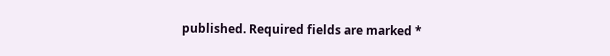published. Required fields are marked *